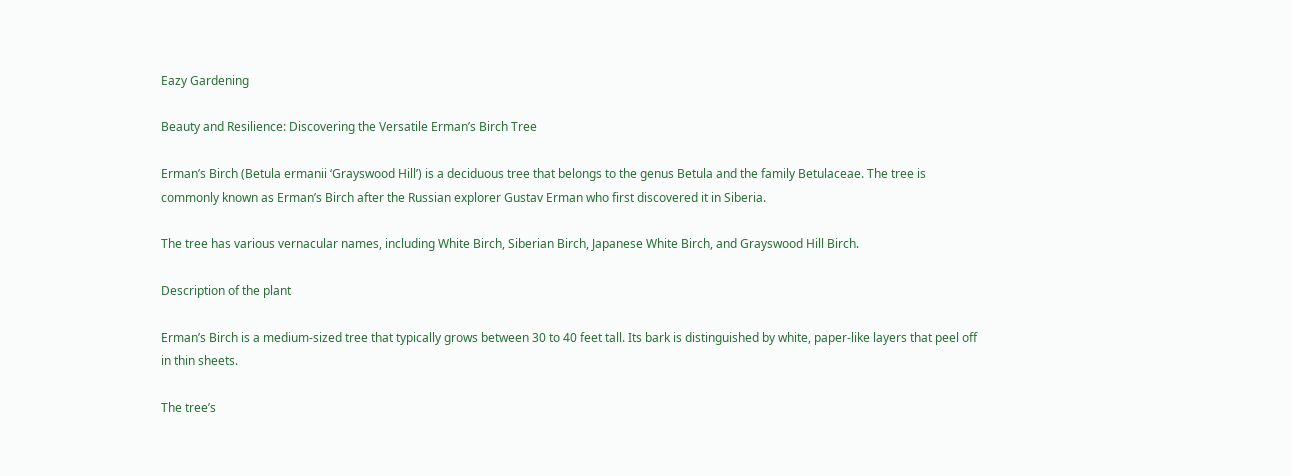Eazy Gardening

Beauty and Resilience: Discovering the Versatile Erman’s Birch Tree

Erman’s Birch (Betula ermanii ‘Grayswood Hill’) is a deciduous tree that belongs to the genus Betula and the family Betulaceae. The tree is commonly known as Erman’s Birch after the Russian explorer Gustav Erman who first discovered it in Siberia.

The tree has various vernacular names, including White Birch, Siberian Birch, Japanese White Birch, and Grayswood Hill Birch.

Description of the plant

Erman’s Birch is a medium-sized tree that typically grows between 30 to 40 feet tall. Its bark is distinguished by white, paper-like layers that peel off in thin sheets.

The tree’s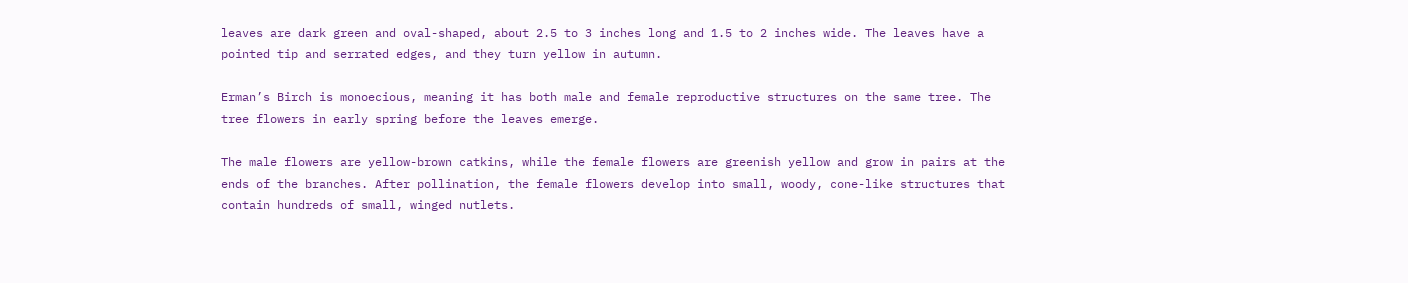leaves are dark green and oval-shaped, about 2.5 to 3 inches long and 1.5 to 2 inches wide. The leaves have a pointed tip and serrated edges, and they turn yellow in autumn.

Erman’s Birch is monoecious, meaning it has both male and female reproductive structures on the same tree. The tree flowers in early spring before the leaves emerge.

The male flowers are yellow-brown catkins, while the female flowers are greenish yellow and grow in pairs at the ends of the branches. After pollination, the female flowers develop into small, woody, cone-like structures that contain hundreds of small, winged nutlets.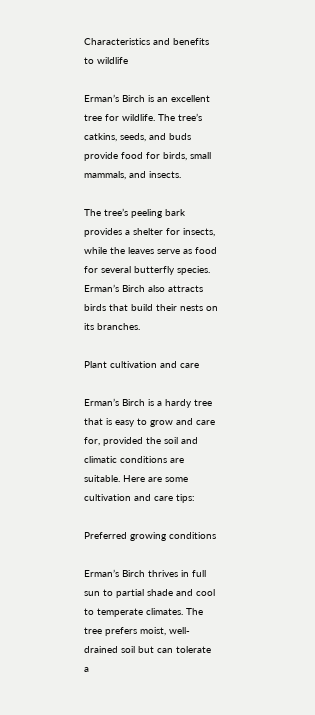Characteristics and benefits to wildlife

Erman’s Birch is an excellent tree for wildlife. The tree’s catkins, seeds, and buds provide food for birds, small mammals, and insects.

The tree’s peeling bark provides a shelter for insects, while the leaves serve as food for several butterfly species. Erman’s Birch also attracts birds that build their nests on its branches.

Plant cultivation and care

Erman’s Birch is a hardy tree that is easy to grow and care for, provided the soil and climatic conditions are suitable. Here are some cultivation and care tips:

Preferred growing conditions

Erman’s Birch thrives in full sun to partial shade and cool to temperate climates. The tree prefers moist, well-drained soil but can tolerate a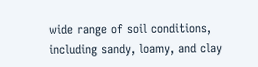wide range of soil conditions, including sandy, loamy, and clay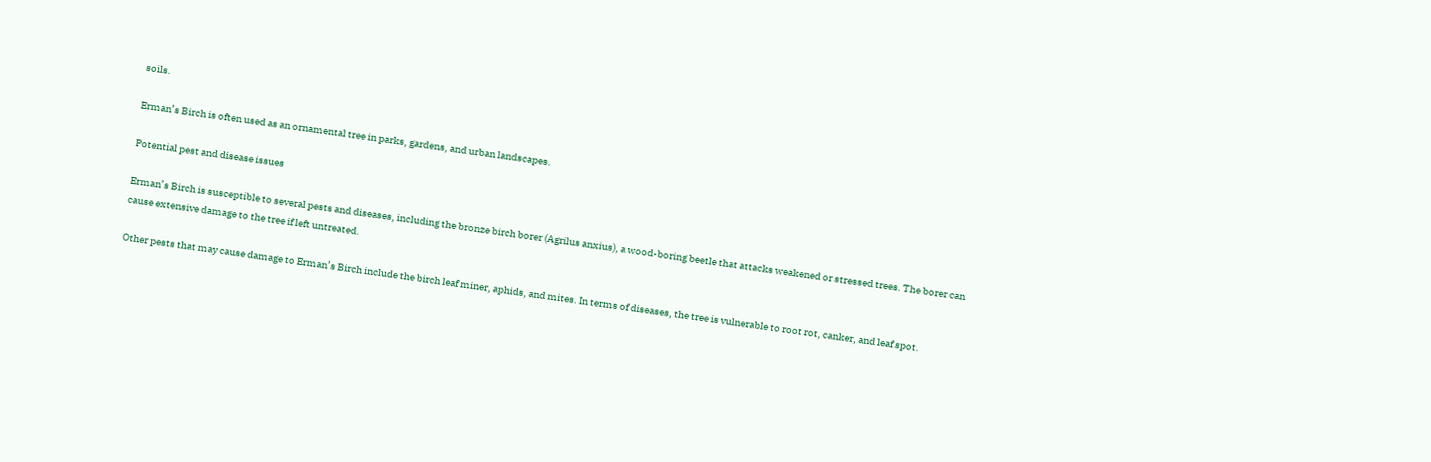soils.

Erman’s Birch is often used as an ornamental tree in parks, gardens, and urban landscapes.

Potential pest and disease issues

Erman’s Birch is susceptible to several pests and diseases, including the bronze birch borer (Agrilus anxius), a wood-boring beetle that attacks weakened or stressed trees. The borer can cause extensive damage to the tree if left untreated.

Other pests that may cause damage to Erman’s Birch include the birch leaf miner, aphids, and mites. In terms of diseases, the tree is vulnerable to root rot, canker, and leaf spot.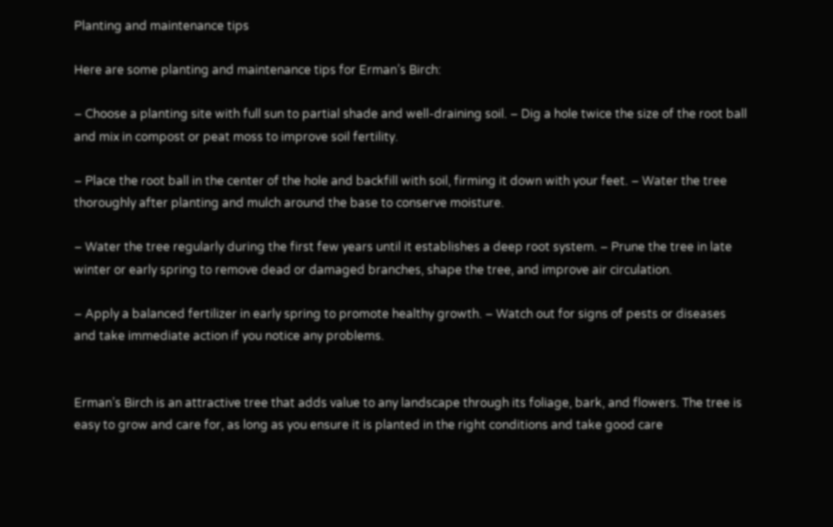Planting and maintenance tips

Here are some planting and maintenance tips for Erman’s Birch:

– Choose a planting site with full sun to partial shade and well-draining soil. – Dig a hole twice the size of the root ball and mix in compost or peat moss to improve soil fertility.

– Place the root ball in the center of the hole and backfill with soil, firming it down with your feet. – Water the tree thoroughly after planting and mulch around the base to conserve moisture.

– Water the tree regularly during the first few years until it establishes a deep root system. – Prune the tree in late winter or early spring to remove dead or damaged branches, shape the tree, and improve air circulation.

– Apply a balanced fertilizer in early spring to promote healthy growth. – Watch out for signs of pests or diseases and take immediate action if you notice any problems.


Erman’s Birch is an attractive tree that adds value to any landscape through its foliage, bark, and flowers. The tree is easy to grow and care for, as long as you ensure it is planted in the right conditions and take good care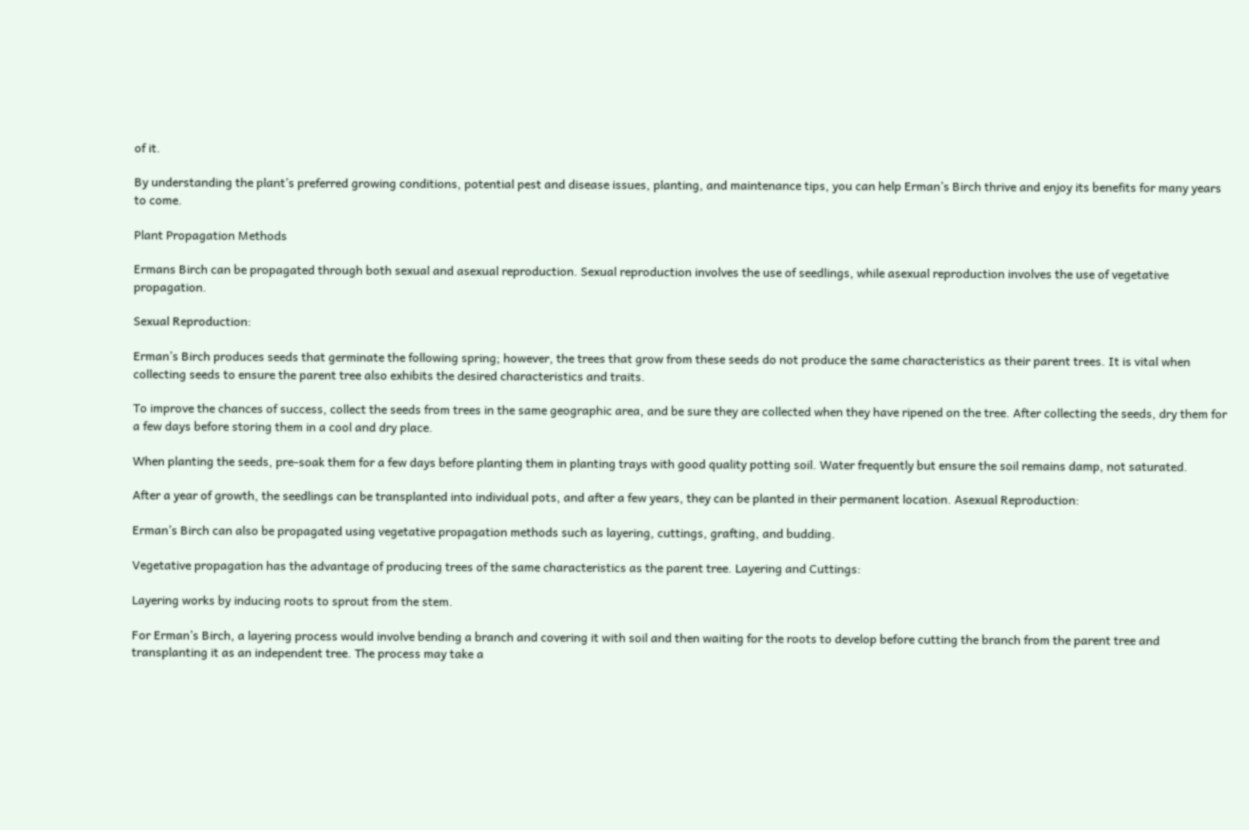of it.

By understanding the plant’s preferred growing conditions, potential pest and disease issues, planting, and maintenance tips, you can help Erman’s Birch thrive and enjoy its benefits for many years to come.

Plant Propagation Methods

Ermans Birch can be propagated through both sexual and asexual reproduction. Sexual reproduction involves the use of seedlings, while asexual reproduction involves the use of vegetative propagation.

Sexual Reproduction:

Erman’s Birch produces seeds that germinate the following spring; however, the trees that grow from these seeds do not produce the same characteristics as their parent trees. It is vital when collecting seeds to ensure the parent tree also exhibits the desired characteristics and traits.

To improve the chances of success, collect the seeds from trees in the same geographic area, and be sure they are collected when they have ripened on the tree. After collecting the seeds, dry them for a few days before storing them in a cool and dry place.

When planting the seeds, pre-soak them for a few days before planting them in planting trays with good quality potting soil. Water frequently but ensure the soil remains damp, not saturated.

After a year of growth, the seedlings can be transplanted into individual pots, and after a few years, they can be planted in their permanent location. Asexual Reproduction:

Erman’s Birch can also be propagated using vegetative propagation methods such as layering, cuttings, grafting, and budding.

Vegetative propagation has the advantage of producing trees of the same characteristics as the parent tree. Layering and Cuttings:

Layering works by inducing roots to sprout from the stem.

For Erman’s Birch, a layering process would involve bending a branch and covering it with soil and then waiting for the roots to develop before cutting the branch from the parent tree and transplanting it as an independent tree. The process may take a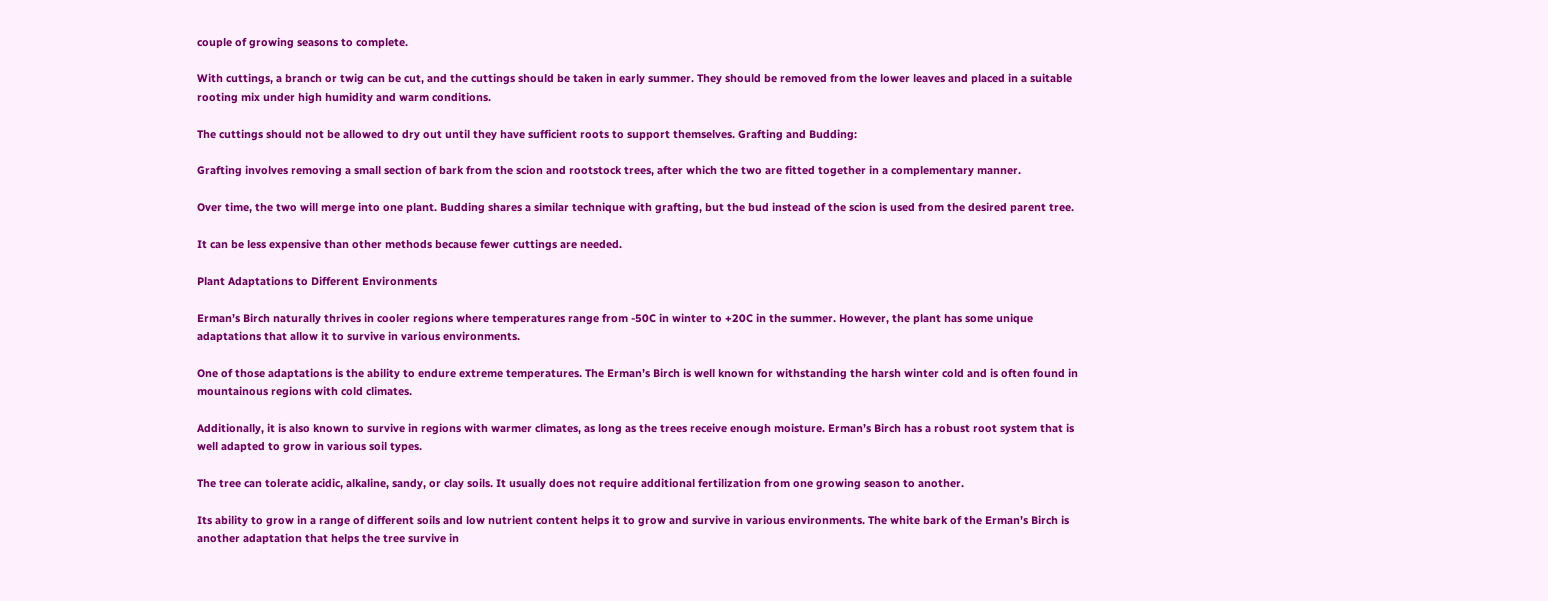couple of growing seasons to complete.

With cuttings, a branch or twig can be cut, and the cuttings should be taken in early summer. They should be removed from the lower leaves and placed in a suitable rooting mix under high humidity and warm conditions.

The cuttings should not be allowed to dry out until they have sufficient roots to support themselves. Grafting and Budding:

Grafting involves removing a small section of bark from the scion and rootstock trees, after which the two are fitted together in a complementary manner.

Over time, the two will merge into one plant. Budding shares a similar technique with grafting, but the bud instead of the scion is used from the desired parent tree.

It can be less expensive than other methods because fewer cuttings are needed.

Plant Adaptations to Different Environments

Erman’s Birch naturally thrives in cooler regions where temperatures range from -50C in winter to +20C in the summer. However, the plant has some unique adaptations that allow it to survive in various environments.

One of those adaptations is the ability to endure extreme temperatures. The Erman’s Birch is well known for withstanding the harsh winter cold and is often found in mountainous regions with cold climates.

Additionally, it is also known to survive in regions with warmer climates, as long as the trees receive enough moisture. Erman’s Birch has a robust root system that is well adapted to grow in various soil types.

The tree can tolerate acidic, alkaline, sandy, or clay soils. It usually does not require additional fertilization from one growing season to another.

Its ability to grow in a range of different soils and low nutrient content helps it to grow and survive in various environments. The white bark of the Erman’s Birch is another adaptation that helps the tree survive in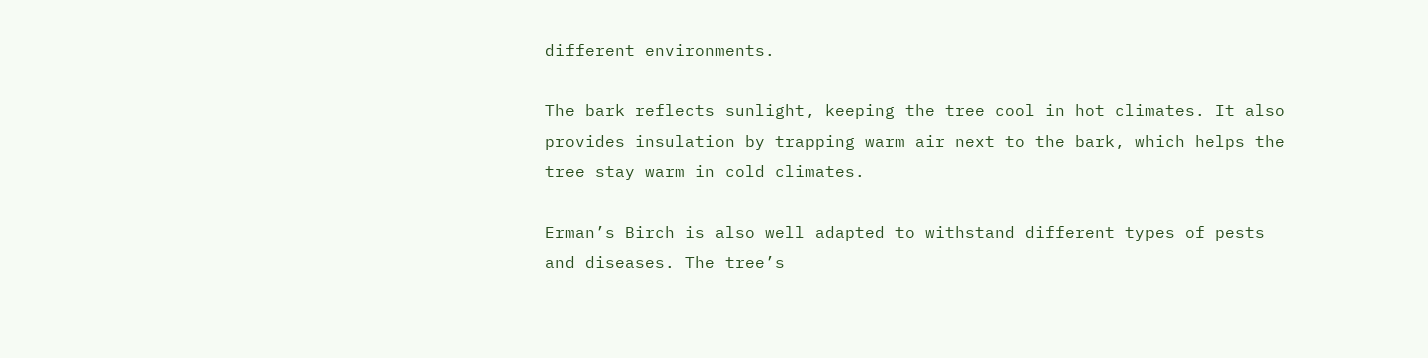different environments.

The bark reflects sunlight, keeping the tree cool in hot climates. It also provides insulation by trapping warm air next to the bark, which helps the tree stay warm in cold climates.

Erman’s Birch is also well adapted to withstand different types of pests and diseases. The tree’s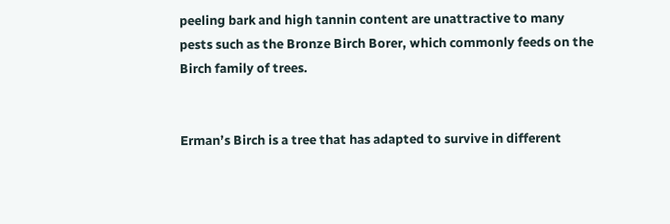peeling bark and high tannin content are unattractive to many pests such as the Bronze Birch Borer, which commonly feeds on the Birch family of trees.


Erman’s Birch is a tree that has adapted to survive in different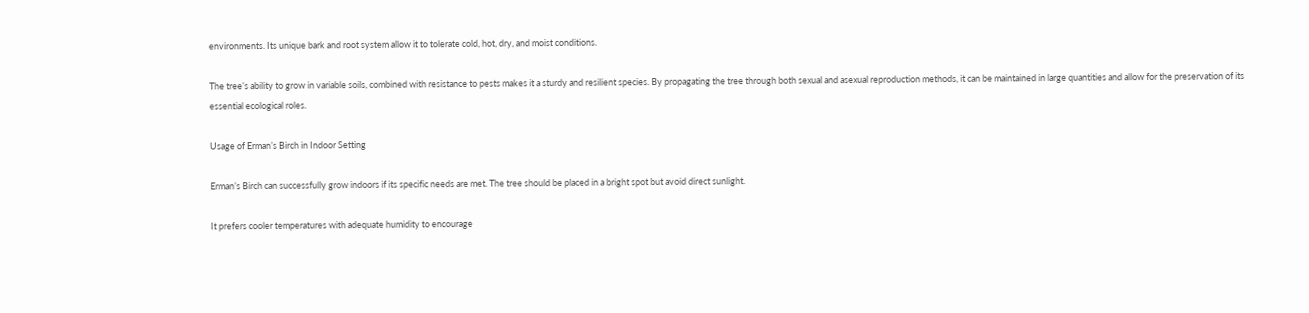environments. Its unique bark and root system allow it to tolerate cold, hot, dry, and moist conditions.

The tree’s ability to grow in variable soils, combined with resistance to pests makes it a sturdy and resilient species. By propagating the tree through both sexual and asexual reproduction methods, it can be maintained in large quantities and allow for the preservation of its essential ecological roles.

Usage of Erman’s Birch in Indoor Setting

Erman’s Birch can successfully grow indoors if its specific needs are met. The tree should be placed in a bright spot but avoid direct sunlight.

It prefers cooler temperatures with adequate humidity to encourage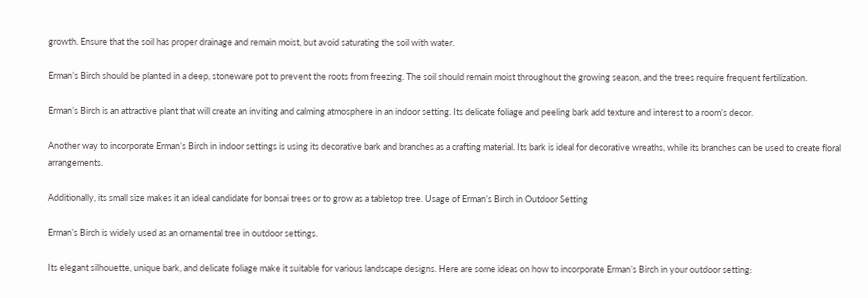growth. Ensure that the soil has proper drainage and remain moist, but avoid saturating the soil with water.

Erman’s Birch should be planted in a deep, stoneware pot to prevent the roots from freezing. The soil should remain moist throughout the growing season, and the trees require frequent fertilization.

Erman’s Birch is an attractive plant that will create an inviting and calming atmosphere in an indoor setting. Its delicate foliage and peeling bark add texture and interest to a room’s decor.

Another way to incorporate Erman’s Birch in indoor settings is using its decorative bark and branches as a crafting material. Its bark is ideal for decorative wreaths, while its branches can be used to create floral arrangements.

Additionally, its small size makes it an ideal candidate for bonsai trees or to grow as a tabletop tree. Usage of Erman’s Birch in Outdoor Setting

Erman’s Birch is widely used as an ornamental tree in outdoor settings.

Its elegant silhouette, unique bark, and delicate foliage make it suitable for various landscape designs. Here are some ideas on how to incorporate Erman’s Birch in your outdoor setting: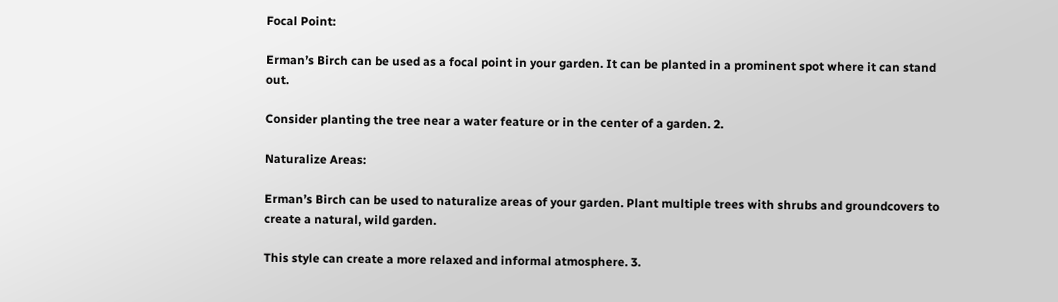Focal Point:

Erman’s Birch can be used as a focal point in your garden. It can be planted in a prominent spot where it can stand out.

Consider planting the tree near a water feature or in the center of a garden. 2.

Naturalize Areas:

Erman’s Birch can be used to naturalize areas of your garden. Plant multiple trees with shrubs and groundcovers to create a natural, wild garden.

This style can create a more relaxed and informal atmosphere. 3.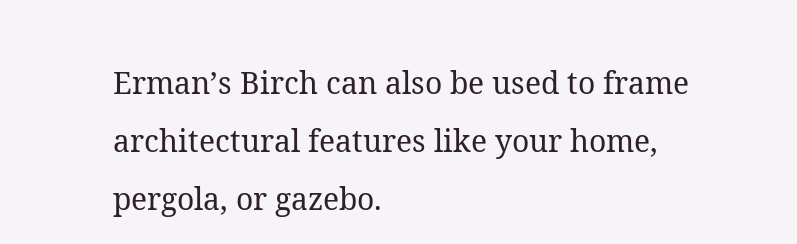Erman’s Birch can also be used to frame architectural features like your home, pergola, or gazebo.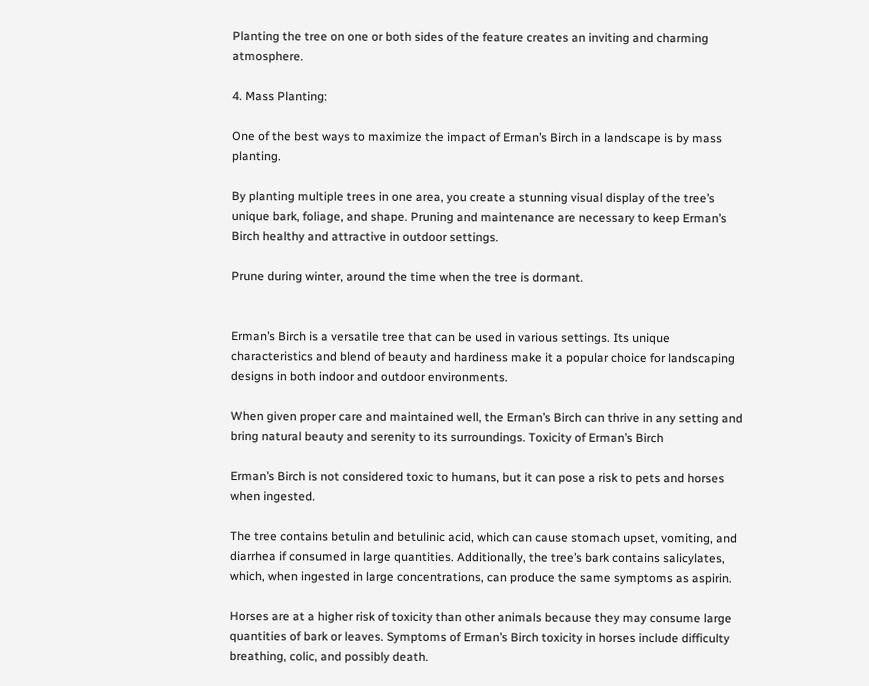Planting the tree on one or both sides of the feature creates an inviting and charming atmosphere.

4. Mass Planting:

One of the best ways to maximize the impact of Erman’s Birch in a landscape is by mass planting.

By planting multiple trees in one area, you create a stunning visual display of the tree’s unique bark, foliage, and shape. Pruning and maintenance are necessary to keep Erman’s Birch healthy and attractive in outdoor settings.

Prune during winter, around the time when the tree is dormant.


Erman’s Birch is a versatile tree that can be used in various settings. Its unique characteristics and blend of beauty and hardiness make it a popular choice for landscaping designs in both indoor and outdoor environments.

When given proper care and maintained well, the Erman’s Birch can thrive in any setting and bring natural beauty and serenity to its surroundings. Toxicity of Erman’s Birch

Erman’s Birch is not considered toxic to humans, but it can pose a risk to pets and horses when ingested.

The tree contains betulin and betulinic acid, which can cause stomach upset, vomiting, and diarrhea if consumed in large quantities. Additionally, the tree’s bark contains salicylates, which, when ingested in large concentrations, can produce the same symptoms as aspirin.

Horses are at a higher risk of toxicity than other animals because they may consume large quantities of bark or leaves. Symptoms of Erman’s Birch toxicity in horses include difficulty breathing, colic, and possibly death.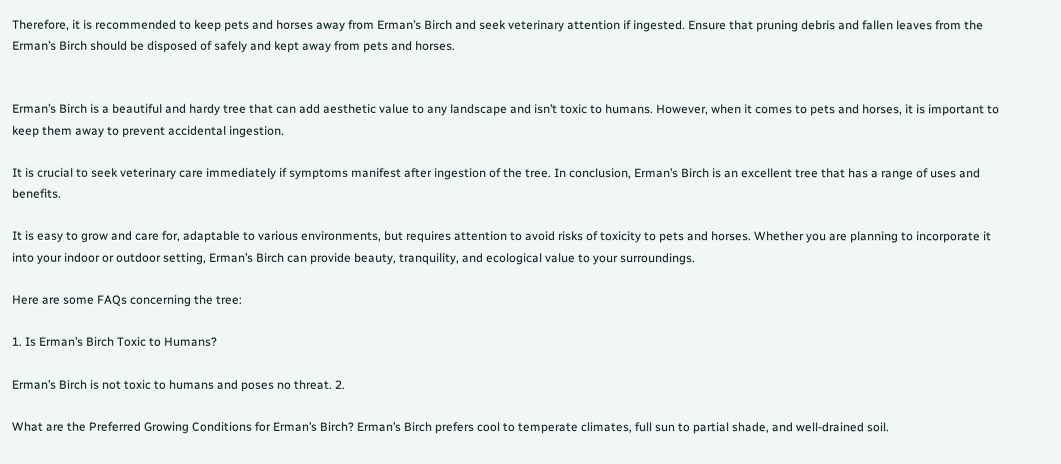Therefore, it is recommended to keep pets and horses away from Erman’s Birch and seek veterinary attention if ingested. Ensure that pruning debris and fallen leaves from the Erman’s Birch should be disposed of safely and kept away from pets and horses.


Erman’s Birch is a beautiful and hardy tree that can add aesthetic value to any landscape and isn’t toxic to humans. However, when it comes to pets and horses, it is important to keep them away to prevent accidental ingestion.

It is crucial to seek veterinary care immediately if symptoms manifest after ingestion of the tree. In conclusion, Erman’s Birch is an excellent tree that has a range of uses and benefits.

It is easy to grow and care for, adaptable to various environments, but requires attention to avoid risks of toxicity to pets and horses. Whether you are planning to incorporate it into your indoor or outdoor setting, Erman’s Birch can provide beauty, tranquility, and ecological value to your surroundings.

Here are some FAQs concerning the tree:

1. Is Erman’s Birch Toxic to Humans?

Erman’s Birch is not toxic to humans and poses no threat. 2.

What are the Preferred Growing Conditions for Erman’s Birch? Erman’s Birch prefers cool to temperate climates, full sun to partial shade, and well-drained soil.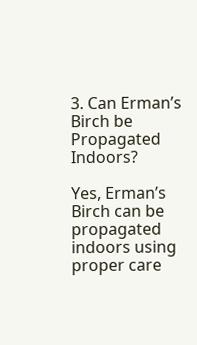3. Can Erman’s Birch be Propagated Indoors?

Yes, Erman’s Birch can be propagated indoors using proper care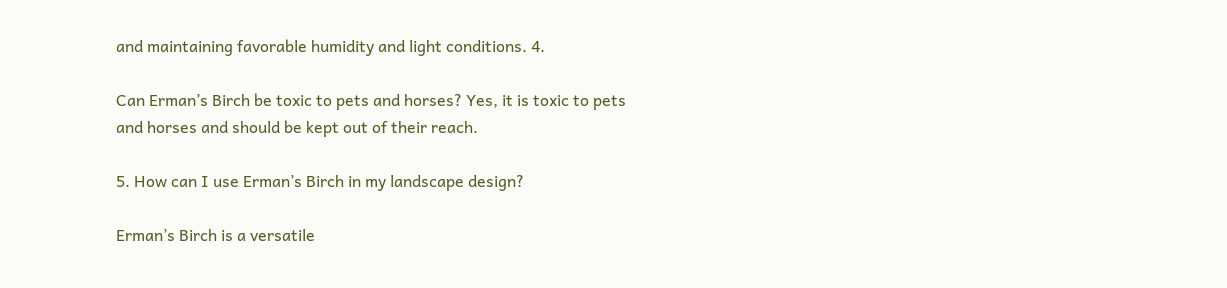and maintaining favorable humidity and light conditions. 4.

Can Erman’s Birch be toxic to pets and horses? Yes, it is toxic to pets and horses and should be kept out of their reach.

5. How can I use Erman’s Birch in my landscape design?

Erman’s Birch is a versatile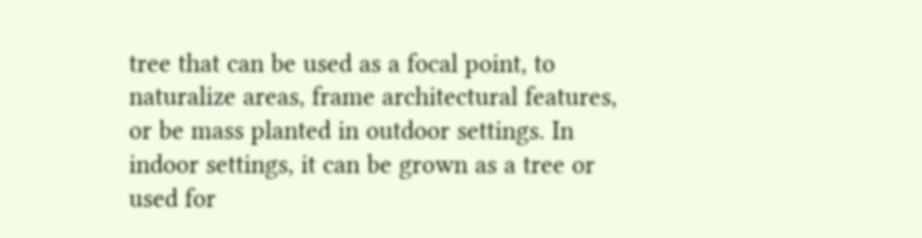tree that can be used as a focal point, to naturalize areas, frame architectural features, or be mass planted in outdoor settings. In indoor settings, it can be grown as a tree or used for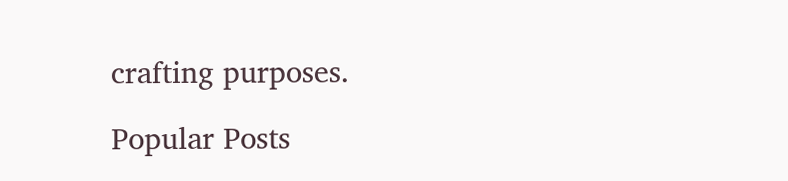crafting purposes.

Popular Posts